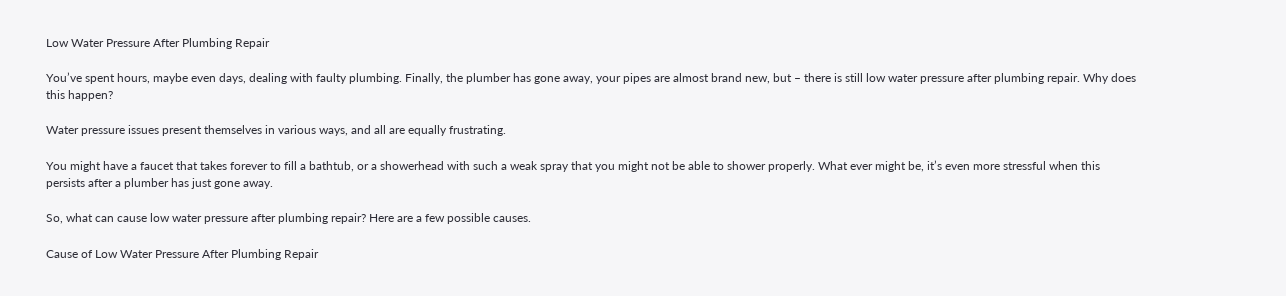Low Water Pressure After Plumbing Repair

You’ve spent hours, maybe even days, dealing with faulty plumbing. Finally, the plumber has gone away, your pipes are almost brand new, but – there is still low water pressure after plumbing repair. Why does this happen?

Water pressure issues present themselves in various ways, and all are equally frustrating.

You might have a faucet that takes forever to fill a bathtub, or a showerhead with such a weak spray that you might not be able to shower properly. What ever might be, it’s even more stressful when this persists after a plumber has just gone away.

So, what can cause low water pressure after plumbing repair? Here are a few possible causes.

Cause of Low Water Pressure After Plumbing Repair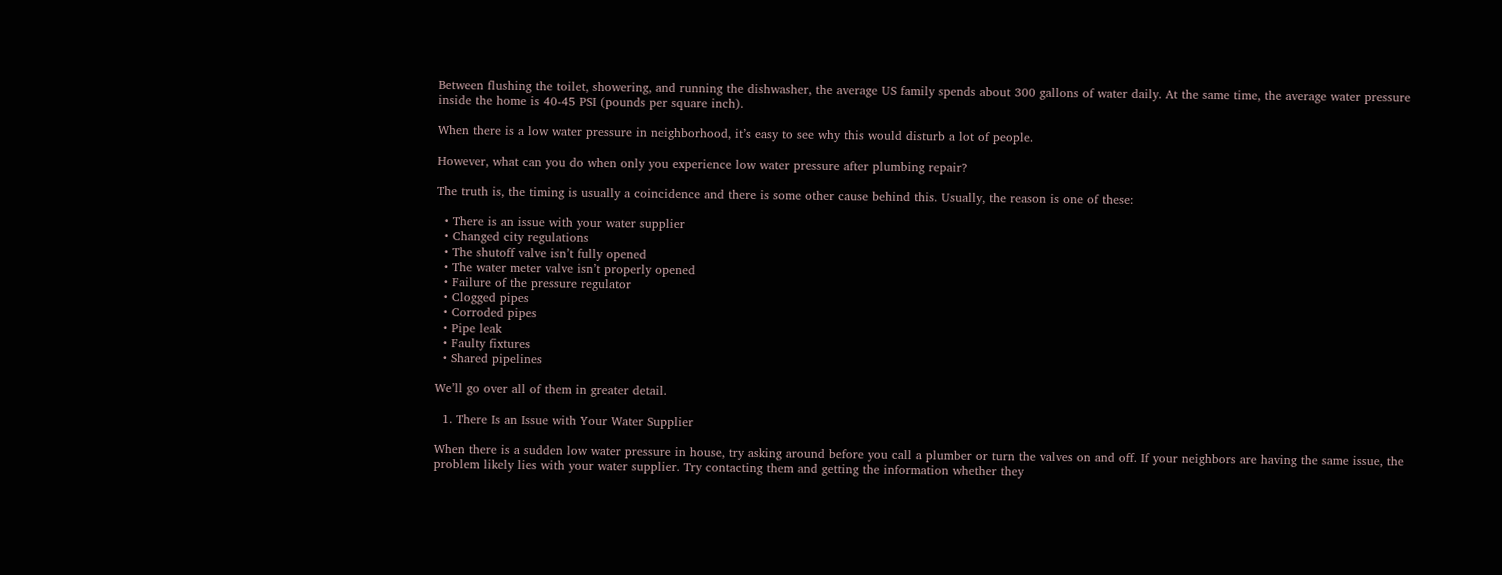Between flushing the toilet, showering, and running the dishwasher, the average US family spends about 300 gallons of water daily. At the same time, the average water pressure inside the home is 40-45 PSI (pounds per square inch).

When there is a low water pressure in neighborhood, it’s easy to see why this would disturb a lot of people.

However, what can you do when only you experience low water pressure after plumbing repair?

The truth is, the timing is usually a coincidence and there is some other cause behind this. Usually, the reason is one of these:

  • There is an issue with your water supplier
  • Changed city regulations
  • The shutoff valve isn’t fully opened
  • The water meter valve isn’t properly opened
  • Failure of the pressure regulator
  • Clogged pipes
  • Corroded pipes
  • Pipe leak
  • Faulty fixtures
  • Shared pipelines

We’ll go over all of them in greater detail.

  1. There Is an Issue with Your Water Supplier

When there is a sudden low water pressure in house, try asking around before you call a plumber or turn the valves on and off. If your neighbors are having the same issue, the problem likely lies with your water supplier. Try contacting them and getting the information whether they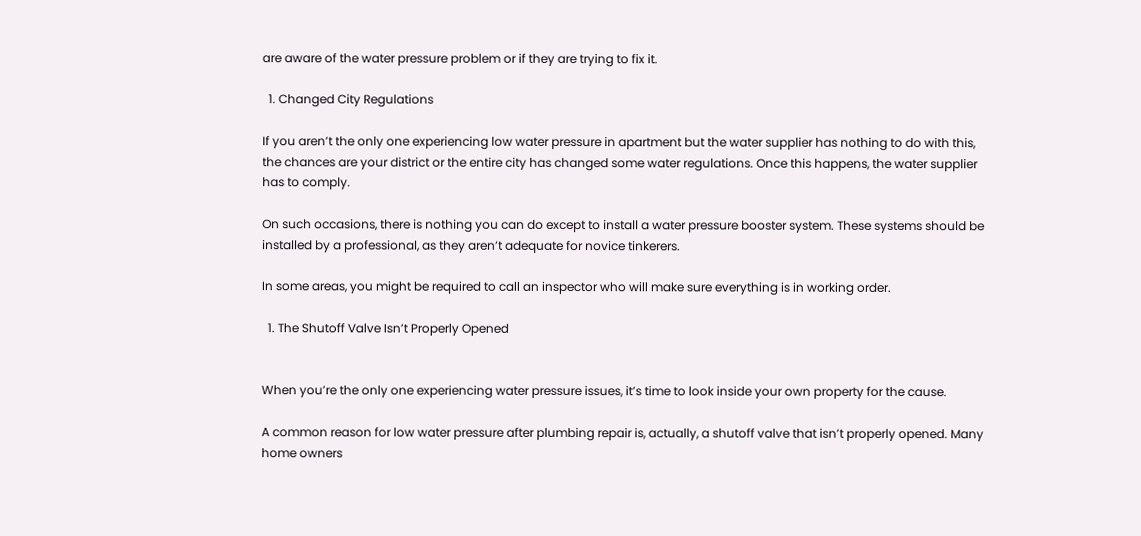are aware of the water pressure problem or if they are trying to fix it.

  1. Changed City Regulations

If you aren’t the only one experiencing low water pressure in apartment but the water supplier has nothing to do with this, the chances are your district or the entire city has changed some water regulations. Once this happens, the water supplier has to comply.

On such occasions, there is nothing you can do except to install a water pressure booster system. These systems should be installed by a professional, as they aren’t adequate for novice tinkerers.

In some areas, you might be required to call an inspector who will make sure everything is in working order.

  1. The Shutoff Valve Isn’t Properly Opened


When you’re the only one experiencing water pressure issues, it’s time to look inside your own property for the cause.

A common reason for low water pressure after plumbing repair is, actually, a shutoff valve that isn’t properly opened. Many home owners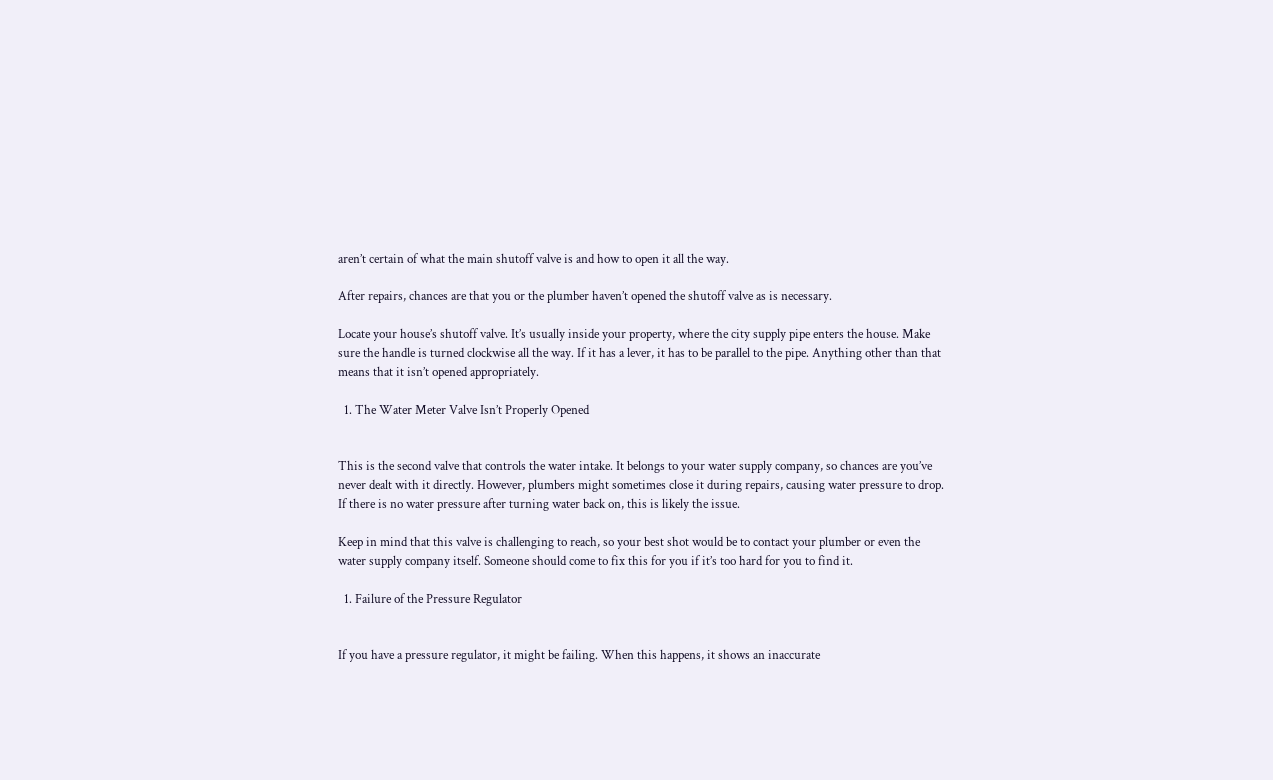aren’t certain of what the main shutoff valve is and how to open it all the way.

After repairs, chances are that you or the plumber haven’t opened the shutoff valve as is necessary.

Locate your house’s shutoff valve. It’s usually inside your property, where the city supply pipe enters the house. Make sure the handle is turned clockwise all the way. If it has a lever, it has to be parallel to the pipe. Anything other than that means that it isn’t opened appropriately.

  1. The Water Meter Valve Isn’t Properly Opened


This is the second valve that controls the water intake. It belongs to your water supply company, so chances are you’ve never dealt with it directly. However, plumbers might sometimes close it during repairs, causing water pressure to drop. If there is no water pressure after turning water back on, this is likely the issue.

Keep in mind that this valve is challenging to reach, so your best shot would be to contact your plumber or even the water supply company itself. Someone should come to fix this for you if it’s too hard for you to find it.

  1. Failure of the Pressure Regulator


If you have a pressure regulator, it might be failing. When this happens, it shows an inaccurate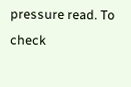pressure read. To check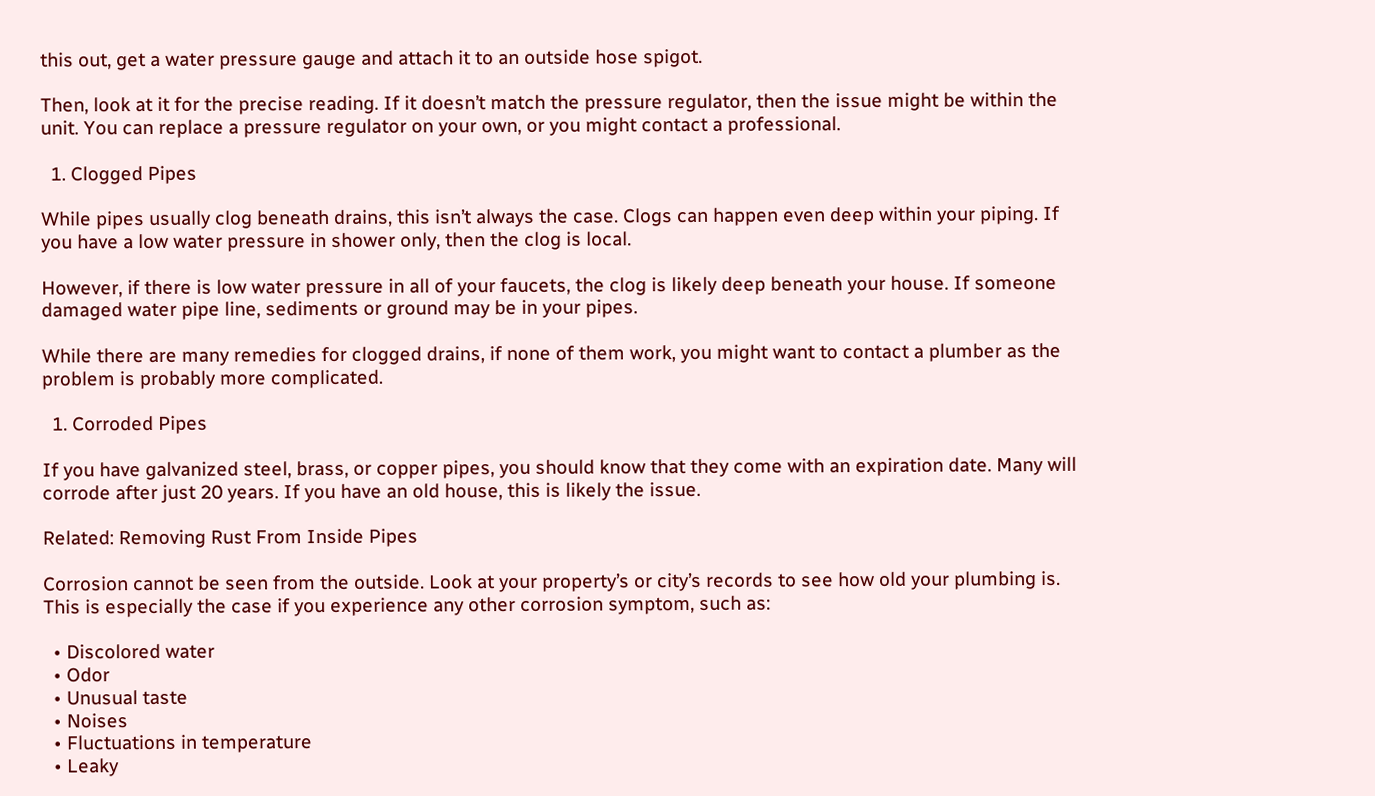this out, get a water pressure gauge and attach it to an outside hose spigot.

Then, look at it for the precise reading. If it doesn’t match the pressure regulator, then the issue might be within the unit. You can replace a pressure regulator on your own, or you might contact a professional.

  1. Clogged Pipes

While pipes usually clog beneath drains, this isn’t always the case. Clogs can happen even deep within your piping. If you have a low water pressure in shower only, then the clog is local.

However, if there is low water pressure in all of your faucets, the clog is likely deep beneath your house. If someone damaged water pipe line, sediments or ground may be in your pipes.

While there are many remedies for clogged drains, if none of them work, you might want to contact a plumber as the problem is probably more complicated.

  1. Corroded Pipes

If you have galvanized steel, brass, or copper pipes, you should know that they come with an expiration date. Many will corrode after just 20 years. If you have an old house, this is likely the issue.

Related: Removing Rust From Inside Pipes

Corrosion cannot be seen from the outside. Look at your property’s or city’s records to see how old your plumbing is. This is especially the case if you experience any other corrosion symptom, such as:

  • Discolored water
  • Odor
  • Unusual taste
  • Noises
  • Fluctuations in temperature
  • Leaky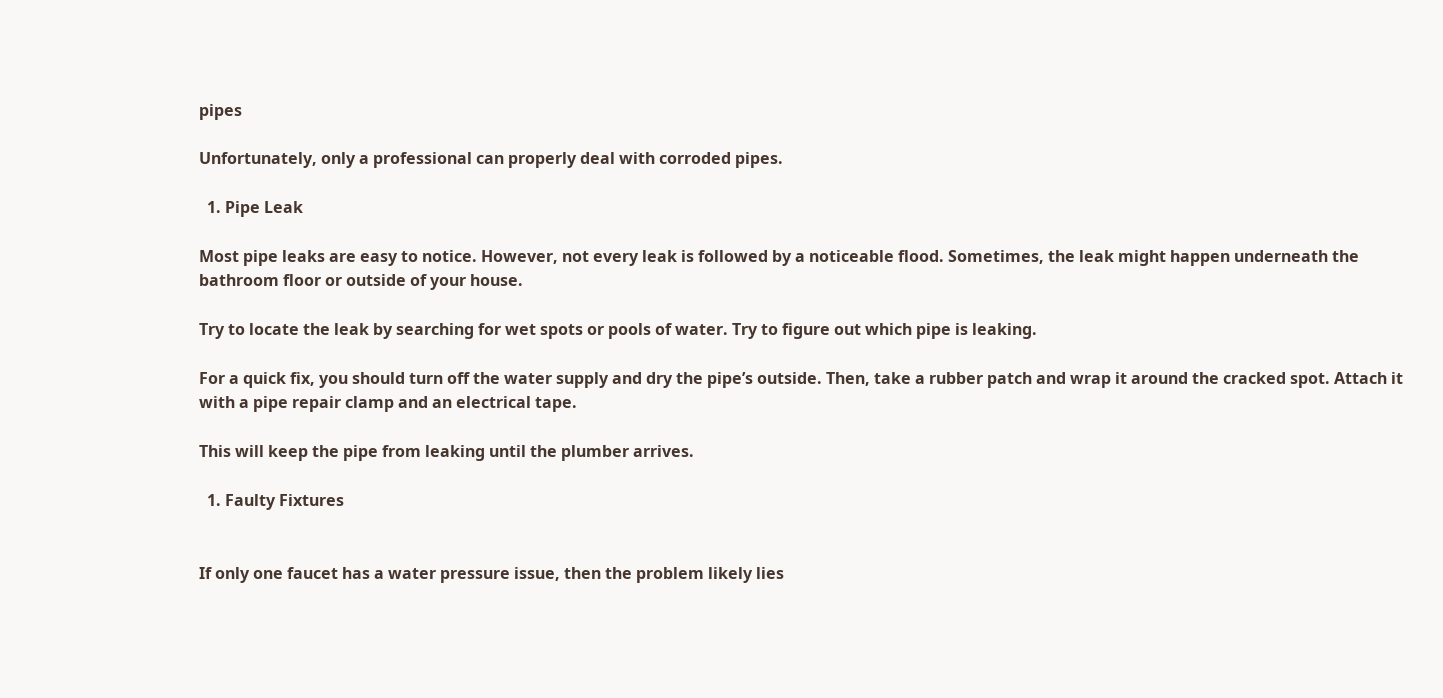pipes

Unfortunately, only a professional can properly deal with corroded pipes.

  1. Pipe Leak

Most pipe leaks are easy to notice. However, not every leak is followed by a noticeable flood. Sometimes, the leak might happen underneath the bathroom floor or outside of your house.

Try to locate the leak by searching for wet spots or pools of water. Try to figure out which pipe is leaking.

For a quick fix, you should turn off the water supply and dry the pipe’s outside. Then, take a rubber patch and wrap it around the cracked spot. Attach it with a pipe repair clamp and an electrical tape.

This will keep the pipe from leaking until the plumber arrives.

  1. Faulty Fixtures


If only one faucet has a water pressure issue, then the problem likely lies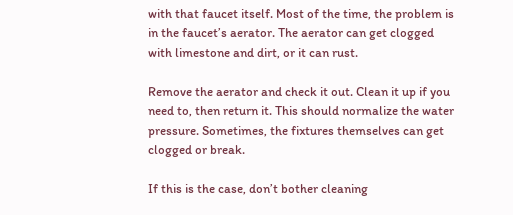with that faucet itself. Most of the time, the problem is in the faucet’s aerator. The aerator can get clogged with limestone and dirt, or it can rust.

Remove the aerator and check it out. Clean it up if you need to, then return it. This should normalize the water pressure. Sometimes, the fixtures themselves can get clogged or break.

If this is the case, don’t bother cleaning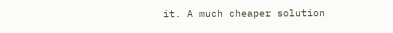it. A much cheaper solution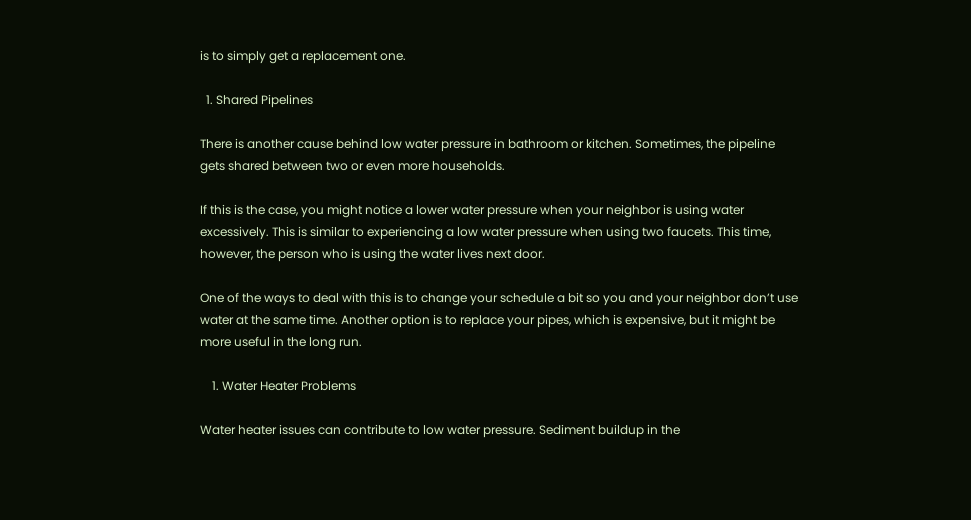is to simply get a replacement one.

  1. Shared Pipelines

There is another cause behind low water pressure in bathroom or kitchen. Sometimes, the pipeline gets shared between two or even more households.

If this is the case, you might notice a lower water pressure when your neighbor is using water excessively. This is similar to experiencing a low water pressure when using two faucets. This time, however, the person who is using the water lives next door.

One of the ways to deal with this is to change your schedule a bit so you and your neighbor don’t use water at the same time. Another option is to replace your pipes, which is expensive, but it might be more useful in the long run.

    1. Water Heater Problems

Water heater issues can contribute to low water pressure. Sediment buildup in the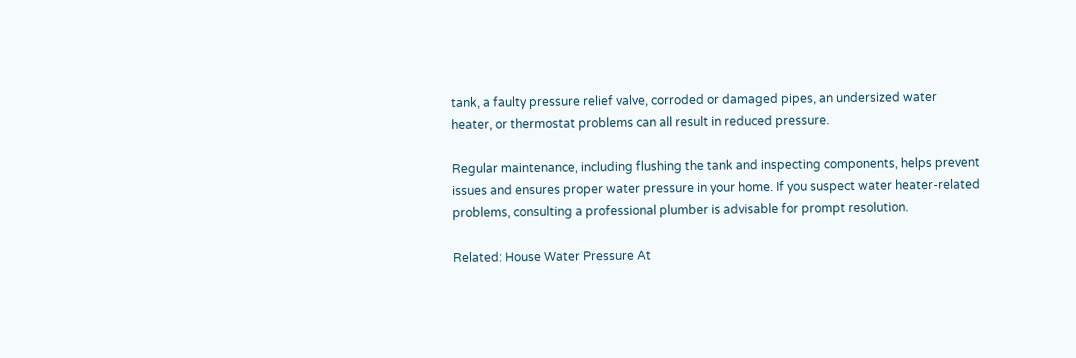tank, a faulty pressure relief valve, corroded or damaged pipes, an undersized water heater, or thermostat problems can all result in reduced pressure.

Regular maintenance, including flushing the tank and inspecting components, helps prevent issues and ensures proper water pressure in your home. If you suspect water heater-related problems, consulting a professional plumber is advisable for prompt resolution.

Related: House Water Pressure At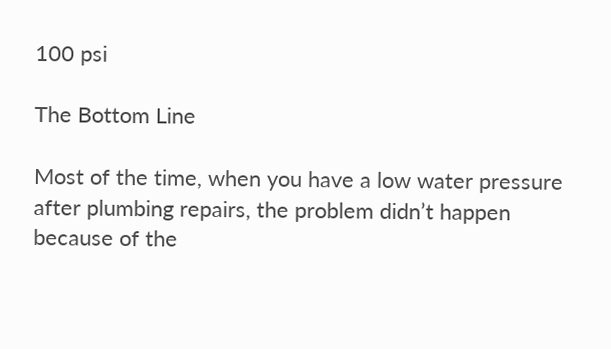100 psi

The Bottom Line

Most of the time, when you have a low water pressure after plumbing repairs, the problem didn’t happen because of the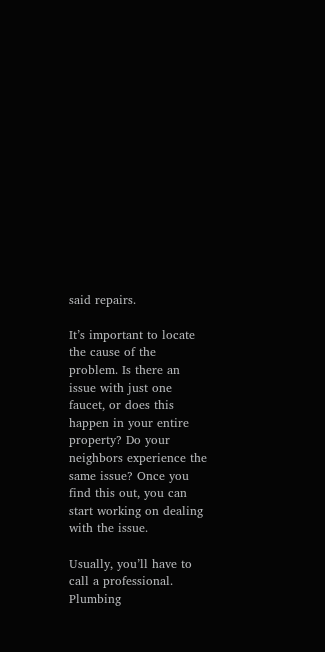said repairs.

It’s important to locate the cause of the problem. Is there an issue with just one faucet, or does this happen in your entire property? Do your neighbors experience the same issue? Once you find this out, you can start working on dealing with the issue.

Usually, you’ll have to call a professional. Plumbing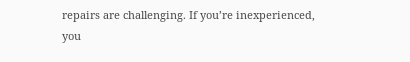repairs are challenging. If you’re inexperienced, you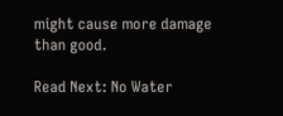might cause more damage than good.

Read Next: No Water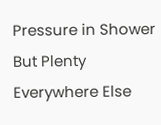Pressure in Shower But Plenty Everywhere Else